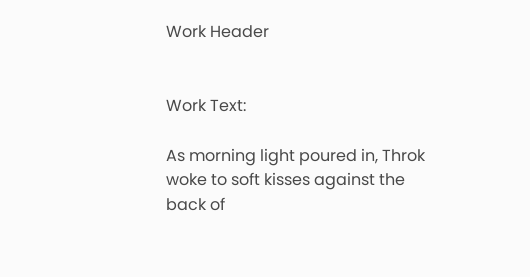Work Header


Work Text:

As morning light poured in, Throk woke to soft kisses against the back of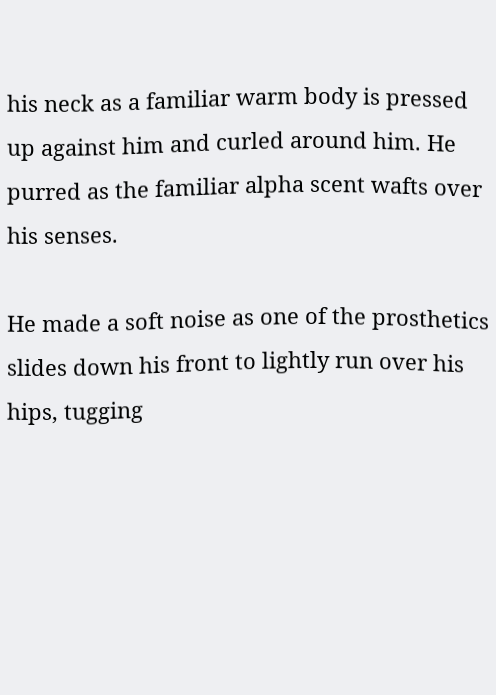his neck as a familiar warm body is pressed up against him and curled around him. He purred as the familiar alpha scent wafts over his senses.

He made a soft noise as one of the prosthetics slides down his front to lightly run over his hips, tugging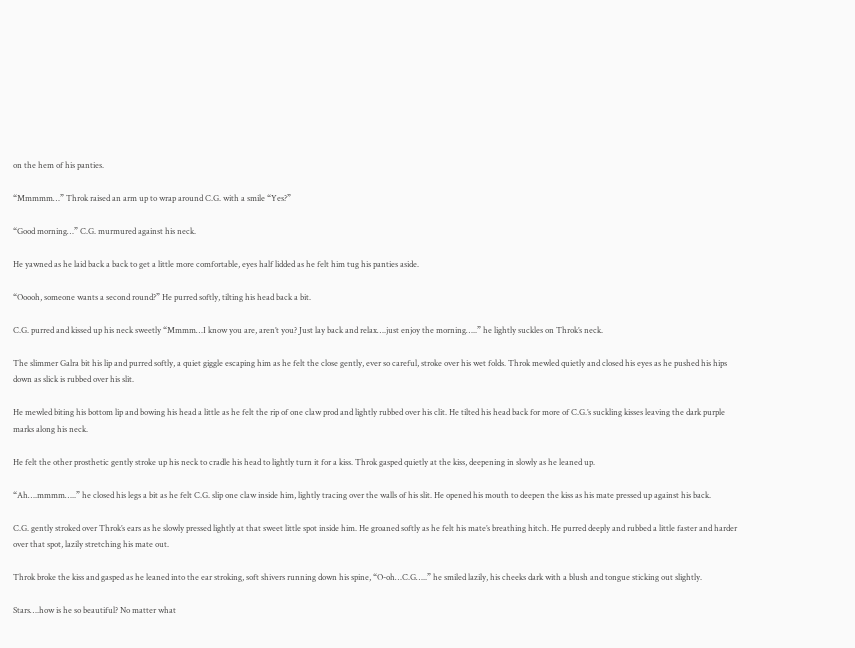on the hem of his panties.

“Mmmmm…” Throk raised an arm up to wrap around C.G. with a smile “Yes?”

“Good morning…” C.G. murmured against his neck.

He yawned as he laid back a back to get a little more comfortable, eyes half lidded as he felt him tug his panties aside.

“Ooooh, someone wants a second round?” He purred softly, tilting his head back a bit.

C.G. purred and kissed up his neck sweetly “Mmmm…I know you are, aren’t you? Just lay back and relax….just enjoy the morning…..” he lightly suckles on Throk’s neck.

The slimmer Galra bit his lip and purred softly, a quiet giggle escaping him as he felt the close gently, ever so careful, stroke over his wet folds. Throk mewled quietly and closed his eyes as he pushed his hips down as slick is rubbed over his slit.

He mewled biting his bottom lip and bowing his head a little as he felt the rip of one claw prod and lightly rubbed over his clit. He tilted his head back for more of C.G.’s suckling kisses leaving the dark purple marks along his neck.

He felt the other prosthetic gently stroke up his neck to cradle his head to lightly turn it for a kiss. Throk gasped quietly at the kiss, deepening in slowly as he leaned up.

“Ah….mmmm…..” he closed his legs a bit as he felt C.G. slip one claw inside him, lightly tracing over the walls of his slit. He opened his mouth to deepen the kiss as his mate pressed up against his back.

C.G. gently stroked over Throk’s ears as he slowly pressed lightly at that sweet little spot inside him. He groaned softly as he felt his mate’s breathing hitch. He purred deeply and rubbed a little faster and harder over that spot, lazily stretching his mate out.

Throk broke the kiss and gasped as he leaned into the ear stroking, soft shivers running down his spine, “O-oh…C.G…..” he smiled lazily, his cheeks dark with a blush and tongue sticking out slightly.

Stars….how is he so beautiful? No matter what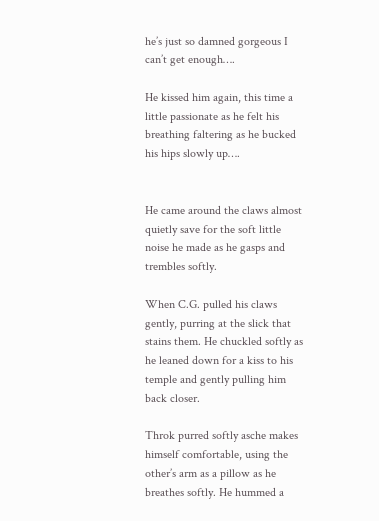he’s just so damned gorgeous I can’t get enough….

He kissed him again, this time a little passionate as he felt his breathing faltering as he bucked his hips slowly up….


He came around the claws almost quietly save for the soft little noise he made as he gasps and trembles softly.

When C.G. pulled his claws gently, purring at the slick that stains them. He chuckled softly as he leaned down for a kiss to his temple and gently pulling him back closer.

Throk purred softly asche makes himself comfortable, using the other’s arm as a pillow as he breathes softly. He hummed a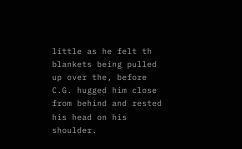little as he felt th blankets being pulled up over the, before C.G. hugged him close from behind and rested his head on his shoulder.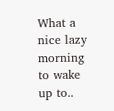What a nice lazy morning to wake up to..